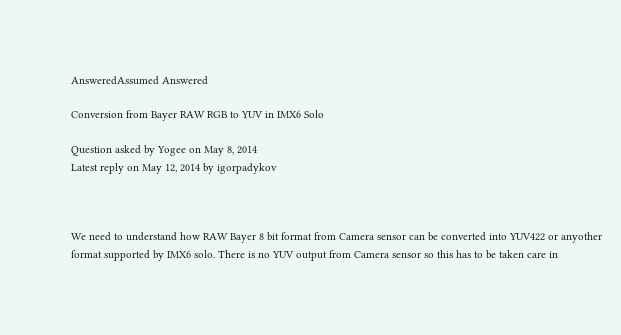AnsweredAssumed Answered

Conversion from Bayer RAW RGB to YUV in IMX6 Solo

Question asked by Yogee on May 8, 2014
Latest reply on May 12, 2014 by igorpadykov



We need to understand how RAW Bayer 8 bit format from Camera sensor can be converted into YUV422 or anyother format supported by IMX6 solo. There is no YUV output from Camera sensor so this has to be taken care in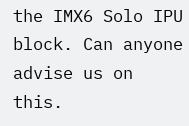the IMX6 Solo IPU block. Can anyone advise us on this.